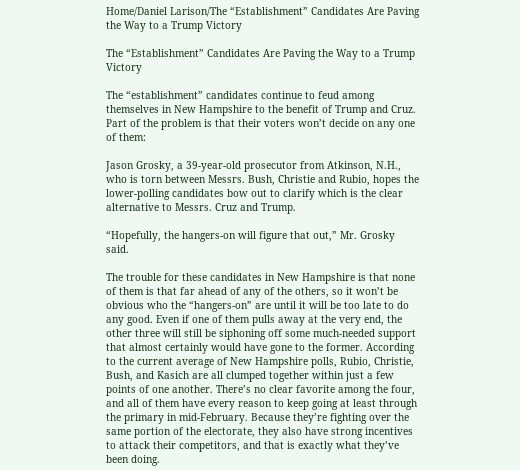Home/Daniel Larison/The “Establishment” Candidates Are Paving the Way to a Trump Victory

The “Establishment” Candidates Are Paving the Way to a Trump Victory

The “establishment” candidates continue to feud among themselves in New Hampshire to the benefit of Trump and Cruz. Part of the problem is that their voters won’t decide on any one of them:

Jason Grosky, a 39-year-old prosecutor from Atkinson, N.H., who is torn between Messrs. Bush, Christie and Rubio, hopes the lower-polling candidates bow out to clarify which is the clear alternative to Messrs. Cruz and Trump.

“Hopefully, the hangers-on will figure that out,” Mr. Grosky said.

The trouble for these candidates in New Hampshire is that none of them is that far ahead of any of the others, so it won’t be obvious who the “hangers-on” are until it will be too late to do any good. Even if one of them pulls away at the very end, the other three will still be siphoning off some much-needed support that almost certainly would have gone to the former. According to the current average of New Hampshire polls, Rubio, Christie, Bush, and Kasich are all clumped together within just a few points of one another. There’s no clear favorite among the four, and all of them have every reason to keep going at least through the primary in mid-February. Because they’re fighting over the same portion of the electorate, they also have strong incentives to attack their competitors, and that is exactly what they’ve been doing.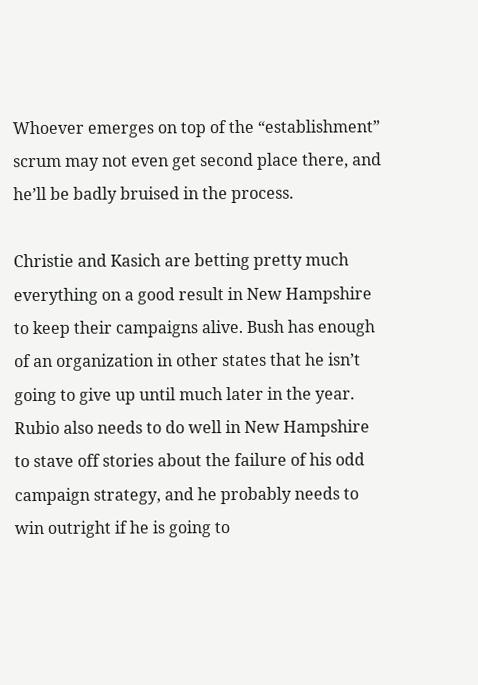Whoever emerges on top of the “establishment” scrum may not even get second place there, and he’ll be badly bruised in the process.

Christie and Kasich are betting pretty much everything on a good result in New Hampshire to keep their campaigns alive. Bush has enough of an organization in other states that he isn’t going to give up until much later in the year. Rubio also needs to do well in New Hampshire to stave off stories about the failure of his odd campaign strategy, and he probably needs to win outright if he is going to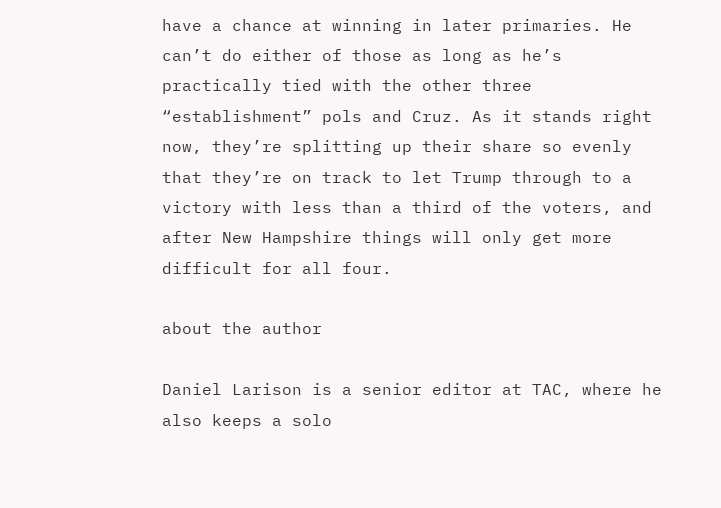have a chance at winning in later primaries. He can’t do either of those as long as he’s practically tied with the other three “establishment” pols and Cruz. As it stands right now, they’re splitting up their share so evenly that they’re on track to let Trump through to a victory with less than a third of the voters, and after New Hampshire things will only get more difficult for all four.

about the author

Daniel Larison is a senior editor at TAC, where he also keeps a solo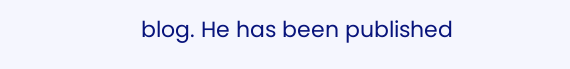blog. He has been published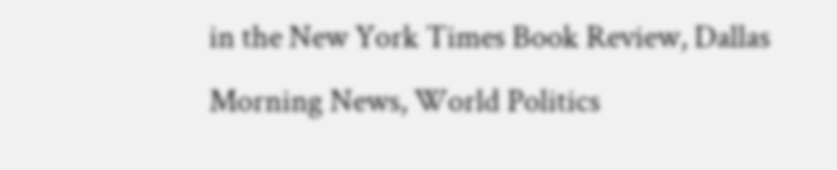in the New York Times Book Review, Dallas Morning News, World Politics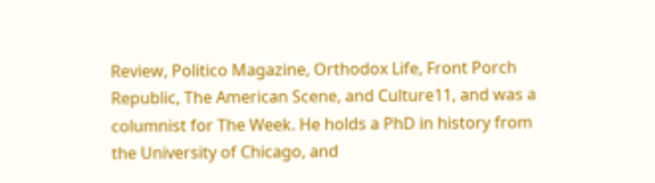Review, Politico Magazine, Orthodox Life, Front Porch Republic, The American Scene, and Culture11, and was a columnist for The Week. He holds a PhD in history from the University of Chicago, and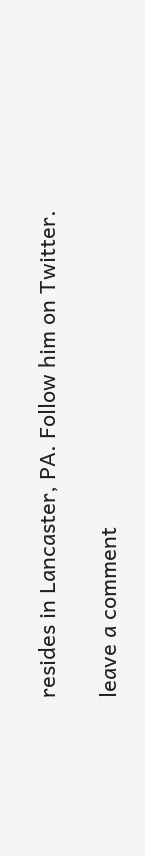resides in Lancaster, PA. Follow him on Twitter.

leave a comment